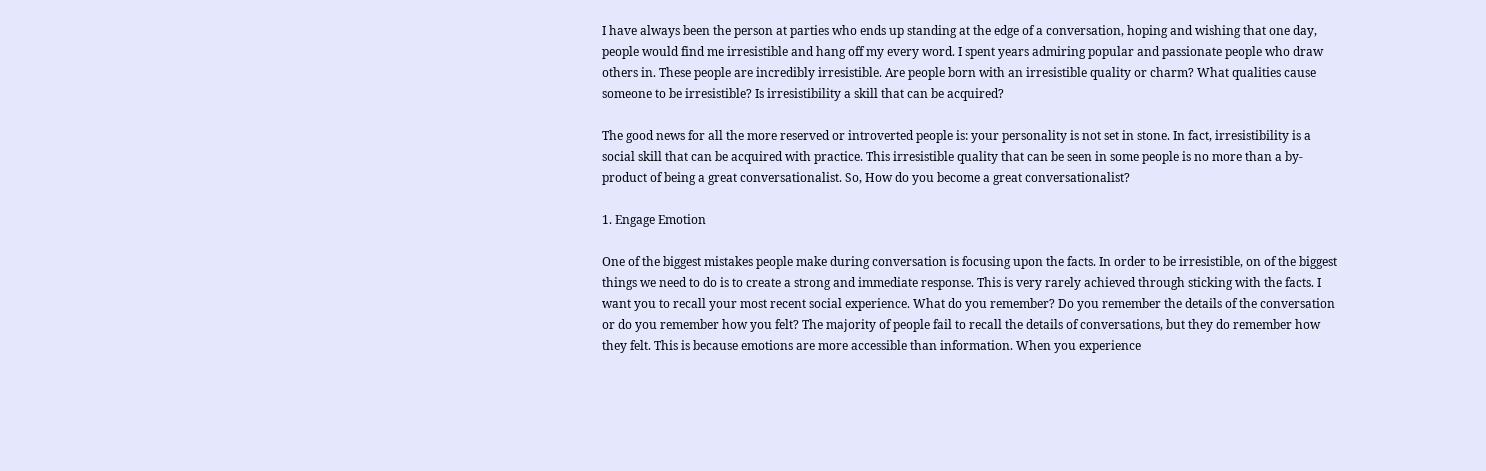I have always been the person at parties who ends up standing at the edge of a conversation, hoping and wishing that one day, people would find me irresistible and hang off my every word. I spent years admiring popular and passionate people who draw others in. These people are incredibly irresistible. Are people born with an irresistible quality or charm? What qualities cause someone to be irresistible? Is irresistibility a skill that can be acquired?

The good news for all the more reserved or introverted people is: your personality is not set in stone. In fact, irresistibility is a social skill that can be acquired with practice. This irresistible quality that can be seen in some people is no more than a by-product of being a great conversationalist. So, How do you become a great conversationalist?

1. Engage Emotion

One of the biggest mistakes people make during conversation is focusing upon the facts. In order to be irresistible, on of the biggest things we need to do is to create a strong and immediate response. This is very rarely achieved through sticking with the facts. I want you to recall your most recent social experience. What do you remember? Do you remember the details of the conversation or do you remember how you felt? The majority of people fail to recall the details of conversations, but they do remember how they felt. This is because emotions are more accessible than information. When you experience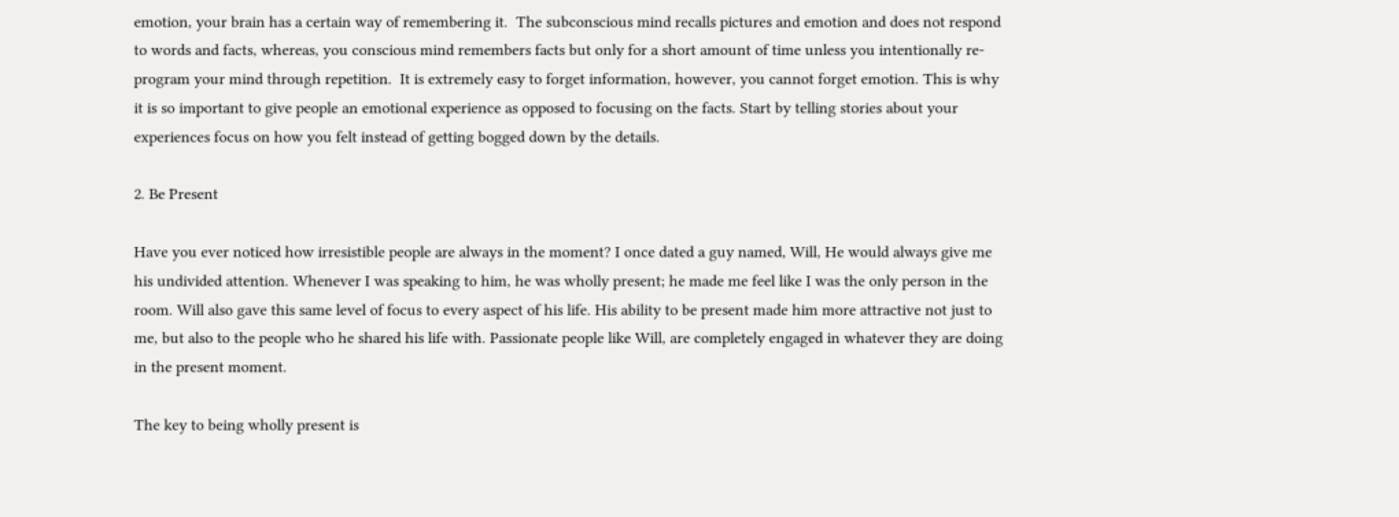emotion, your brain has a certain way of remembering it.  The subconscious mind recalls pictures and emotion and does not respond to words and facts, whereas, you conscious mind remembers facts but only for a short amount of time unless you intentionally re-program your mind through repetition.  It is extremely easy to forget information, however, you cannot forget emotion. This is why it is so important to give people an emotional experience as opposed to focusing on the facts. Start by telling stories about your experiences focus on how you felt instead of getting bogged down by the details.

2. Be Present

Have you ever noticed how irresistible people are always in the moment? I once dated a guy named, Will, He would always give me his undivided attention. Whenever I was speaking to him, he was wholly present; he made me feel like I was the only person in the room. Will also gave this same level of focus to every aspect of his life. His ability to be present made him more attractive not just to me, but also to the people who he shared his life with. Passionate people like Will, are completely engaged in whatever they are doing in the present moment.

The key to being wholly present is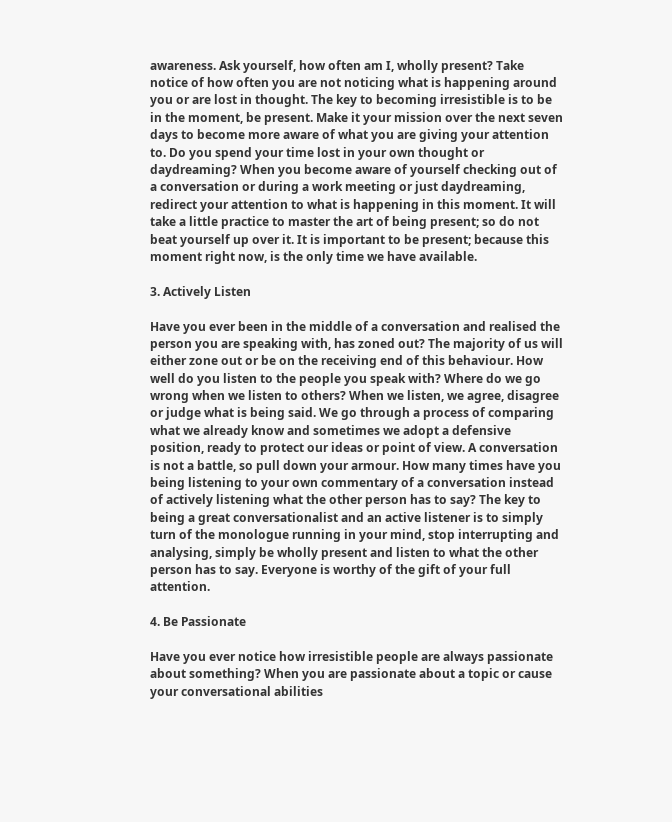awareness. Ask yourself, how often am I, wholly present? Take notice of how often you are not noticing what is happening around you or are lost in thought. The key to becoming irresistible is to be in the moment, be present. Make it your mission over the next seven days to become more aware of what you are giving your attention to. Do you spend your time lost in your own thought or daydreaming? When you become aware of yourself checking out of a conversation or during a work meeting or just daydreaming, redirect your attention to what is happening in this moment. It will take a little practice to master the art of being present; so do not beat yourself up over it. It is important to be present; because this moment right now, is the only time we have available.

3. Actively Listen

Have you ever been in the middle of a conversation and realised the person you are speaking with, has zoned out? The majority of us will either zone out or be on the receiving end of this behaviour. How well do you listen to the people you speak with? Where do we go wrong when we listen to others? When we listen, we agree, disagree or judge what is being said. We go through a process of comparing what we already know and sometimes we adopt a defensive position, ready to protect our ideas or point of view. A conversation is not a battle, so pull down your armour. How many times have you being listening to your own commentary of a conversation instead of actively listening what the other person has to say? The key to being a great conversationalist and an active listener is to simply turn of the monologue running in your mind, stop interrupting and analysing, simply be wholly present and listen to what the other person has to say. Everyone is worthy of the gift of your full attention.

4. Be Passionate

Have you ever notice how irresistible people are always passionate about something? When you are passionate about a topic or cause your conversational abilities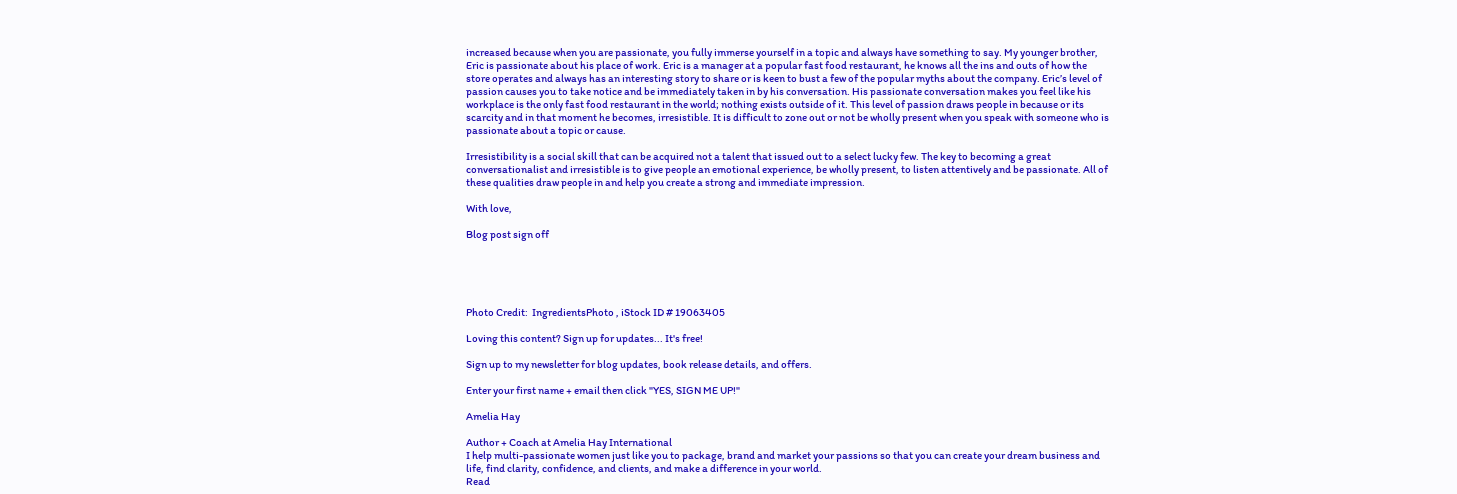increased because when you are passionate, you fully immerse yourself in a topic and always have something to say. My younger brother, Eric is passionate about his place of work. Eric is a manager at a popular fast food restaurant, he knows all the ins and outs of how the store operates and always has an interesting story to share or is keen to bust a few of the popular myths about the company. Eric’s level of passion causes you to take notice and be immediately taken in by his conversation. His passionate conversation makes you feel like his workplace is the only fast food restaurant in the world; nothing exists outside of it. This level of passion draws people in because or its scarcity and in that moment he becomes, irresistible. It is difficult to zone out or not be wholly present when you speak with someone who is passionate about a topic or cause.

Irresistibility is a social skill that can be acquired not a talent that issued out to a select lucky few. The key to becoming a great conversationalist and irresistible is to give people an emotional experience, be wholly present, to listen attentively and be passionate. All of these qualities draw people in and help you create a strong and immediate impression.

With love,

Blog post sign off





Photo Credit:  IngredientsPhoto , iStock ID # 19063405

Loving this content? Sign up for updates... It's free!

Sign up to my newsletter for blog updates, book release details, and offers.

Enter your first name + email then click "YES, SIGN ME UP!"

Amelia Hay

Author + Coach at Amelia Hay International
I help multi-passionate women just like you to package, brand and market your passions so that you can create your dream business and life, find clarity, confidence, and clients, and make a difference in your world.
Read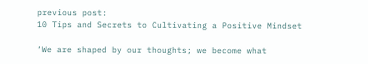previous post:
10 Tips and Secrets to Cultivating a Positive Mindset

‘We are shaped by our thoughts; we become what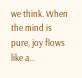we think. When the mind is pure, joy flows like a...